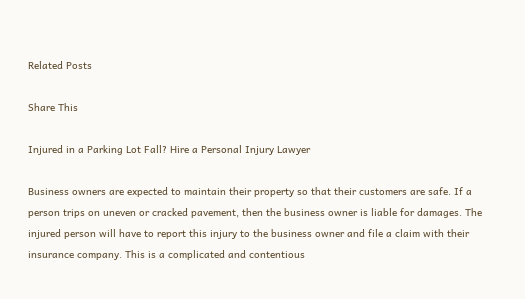Related Posts

Share This

Injured in a Parking Lot Fall? Hire a Personal Injury Lawyer

Business owners are expected to maintain their property so that their customers are safe. If a person trips on uneven or cracked pavement, then the business owner is liable for damages. The injured person will have to report this injury to the business owner and file a claim with their insurance company. This is a complicated and contentious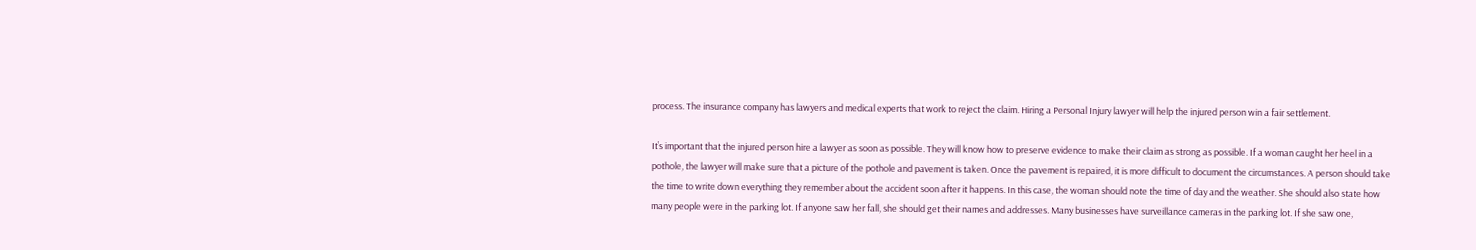process. The insurance company has lawyers and medical experts that work to reject the claim. Hiring a Personal Injury lawyer will help the injured person win a fair settlement.

It’s important that the injured person hire a lawyer as soon as possible. They will know how to preserve evidence to make their claim as strong as possible. If a woman caught her heel in a pothole, the lawyer will make sure that a picture of the pothole and pavement is taken. Once the pavement is repaired, it is more difficult to document the circumstances. A person should take the time to write down everything they remember about the accident soon after it happens. In this case, the woman should note the time of day and the weather. She should also state how many people were in the parking lot. If anyone saw her fall, she should get their names and addresses. Many businesses have surveillance cameras in the parking lot. If she saw one,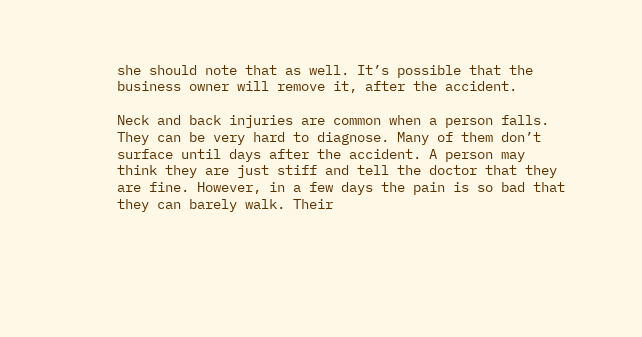she should note that as well. It’s possible that the business owner will remove it, after the accident.

Neck and back injuries are common when a person falls. They can be very hard to diagnose. Many of them don’t surface until days after the accident. A person may think they are just stiff and tell the doctor that they are fine. However, in a few days the pain is so bad that they can barely walk. Their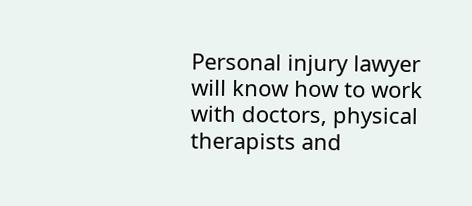Personal injury lawyer will know how to work with doctors, physical therapists and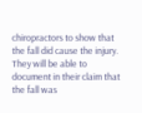chiropractors to show that the fall did cause the injury. They will be able to document in their claim that the fall was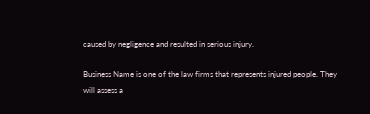caused by negligence and resulted in serious injury.

Business Name is one of the law firms that represents injured people. They will assess a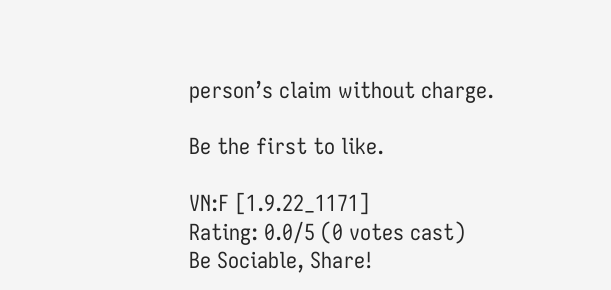person’s claim without charge.

Be the first to like.

VN:F [1.9.22_1171]
Rating: 0.0/5 (0 votes cast)
Be Sociable, Share!